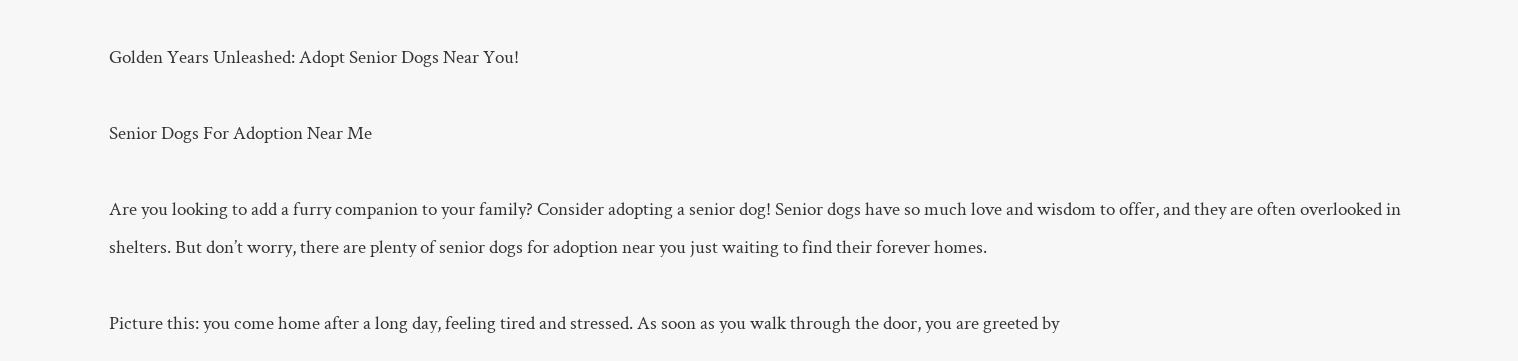Golden Years Unleashed: Adopt Senior Dogs Near You!

Senior Dogs For Adoption Near Me

Are you looking to add a furry companion to your family? Consider adopting a senior dog! Senior dogs have so much love and wisdom to offer, and they are often overlooked in shelters. But don’t worry, there are plenty of senior dogs for adoption near you just waiting to find their forever homes.

Picture this: you come home after a long day, feeling tired and stressed. As soon as you walk through the door, you are greeted by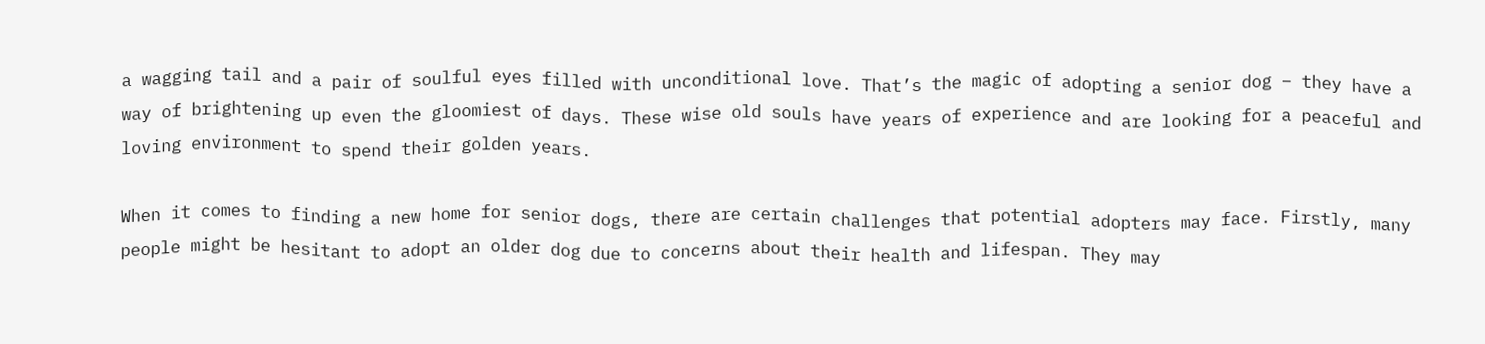a wagging tail and a pair of soulful eyes filled with unconditional love. That’s the magic of adopting a senior dog – they have a way of brightening up even the gloomiest of days. These wise old souls have years of experience and are looking for a peaceful and loving environment to spend their golden years.

When it comes to finding a new home for senior dogs, there are certain challenges that potential adopters may face. Firstly, many people might be hesitant to adopt an older dog due to concerns about their health and lifespan. They may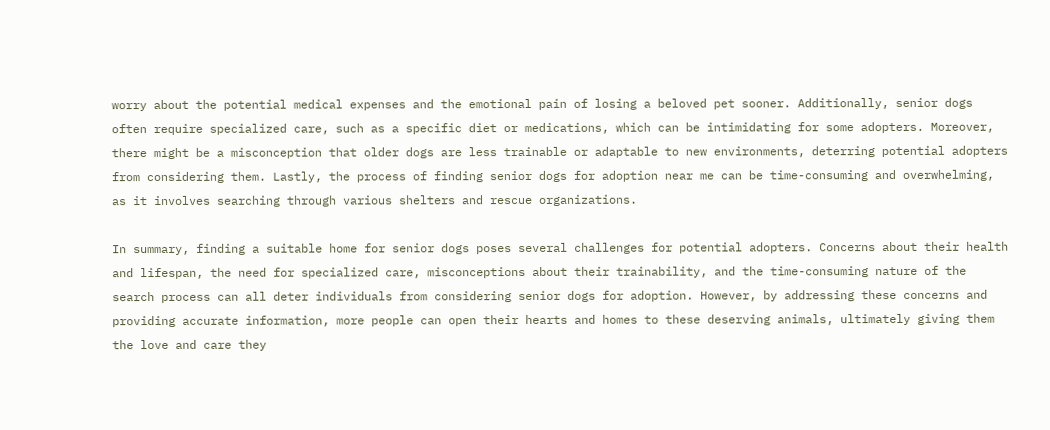worry about the potential medical expenses and the emotional pain of losing a beloved pet sooner. Additionally, senior dogs often require specialized care, such as a specific diet or medications, which can be intimidating for some adopters. Moreover, there might be a misconception that older dogs are less trainable or adaptable to new environments, deterring potential adopters from considering them. Lastly, the process of finding senior dogs for adoption near me can be time-consuming and overwhelming, as it involves searching through various shelters and rescue organizations.

In summary, finding a suitable home for senior dogs poses several challenges for potential adopters. Concerns about their health and lifespan, the need for specialized care, misconceptions about their trainability, and the time-consuming nature of the search process can all deter individuals from considering senior dogs for adoption. However, by addressing these concerns and providing accurate information, more people can open their hearts and homes to these deserving animals, ultimately giving them the love and care they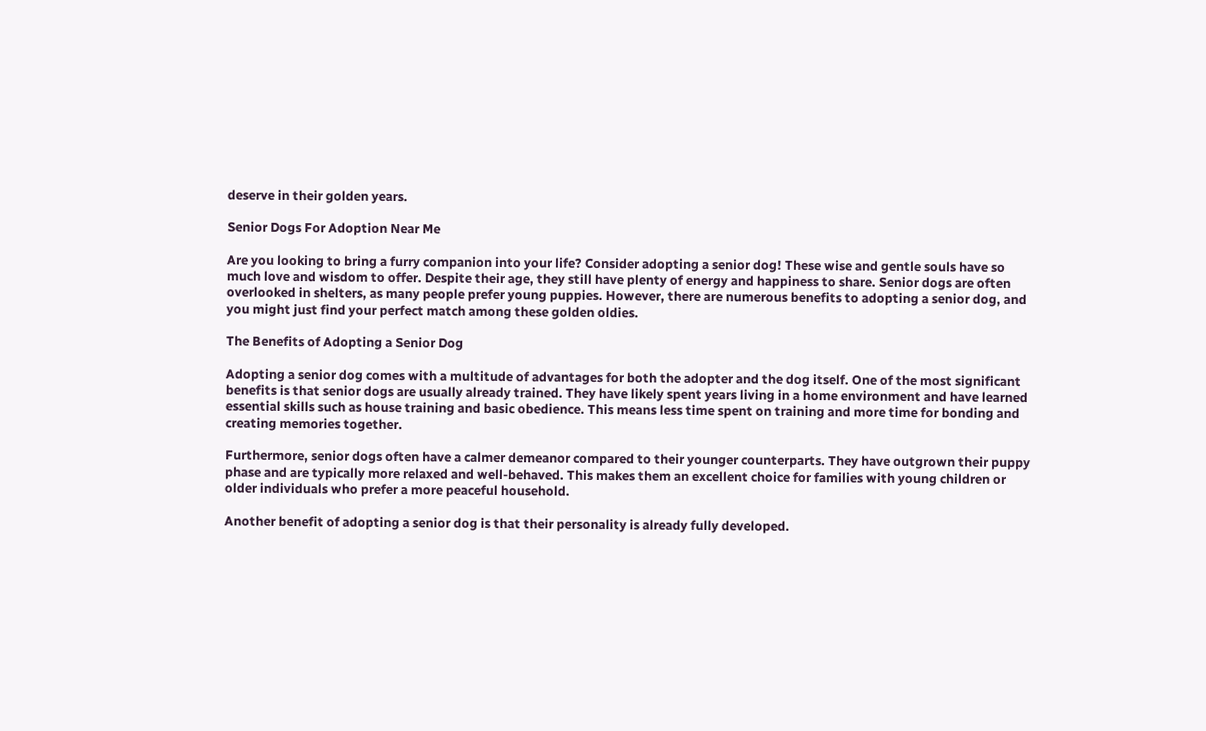deserve in their golden years.

Senior Dogs For Adoption Near Me

Are you looking to bring a furry companion into your life? Consider adopting a senior dog! These wise and gentle souls have so much love and wisdom to offer. Despite their age, they still have plenty of energy and happiness to share. Senior dogs are often overlooked in shelters, as many people prefer young puppies. However, there are numerous benefits to adopting a senior dog, and you might just find your perfect match among these golden oldies.

The Benefits of Adopting a Senior Dog

Adopting a senior dog comes with a multitude of advantages for both the adopter and the dog itself. One of the most significant benefits is that senior dogs are usually already trained. They have likely spent years living in a home environment and have learned essential skills such as house training and basic obedience. This means less time spent on training and more time for bonding and creating memories together.

Furthermore, senior dogs often have a calmer demeanor compared to their younger counterparts. They have outgrown their puppy phase and are typically more relaxed and well-behaved. This makes them an excellent choice for families with young children or older individuals who prefer a more peaceful household.

Another benefit of adopting a senior dog is that their personality is already fully developed.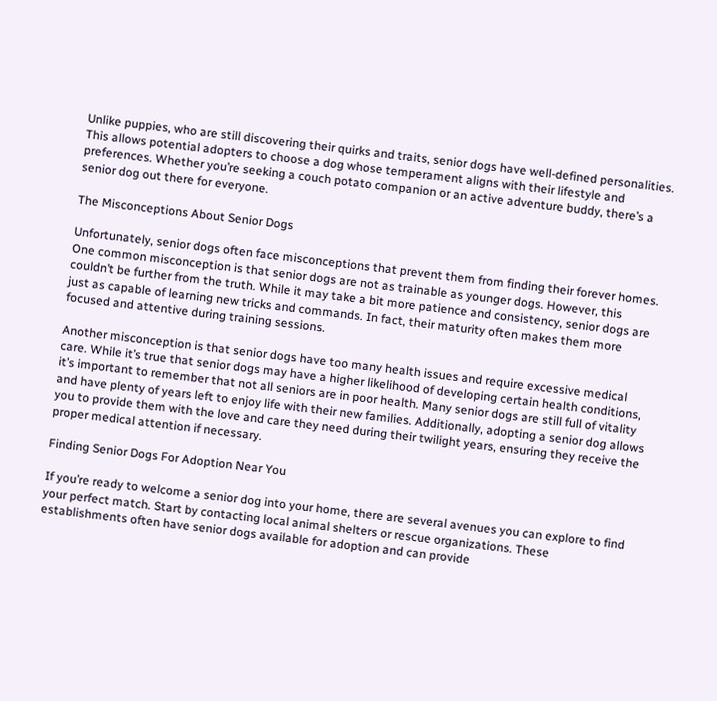Unlike puppies, who are still discovering their quirks and traits, senior dogs have well-defined personalities. This allows potential adopters to choose a dog whose temperament aligns with their lifestyle and preferences. Whether you’re seeking a couch potato companion or an active adventure buddy, there’s a senior dog out there for everyone.

The Misconceptions About Senior Dogs

Unfortunately, senior dogs often face misconceptions that prevent them from finding their forever homes. One common misconception is that senior dogs are not as trainable as younger dogs. However, this couldn’t be further from the truth. While it may take a bit more patience and consistency, senior dogs are just as capable of learning new tricks and commands. In fact, their maturity often makes them more focused and attentive during training sessions.

Another misconception is that senior dogs have too many health issues and require excessive medical care. While it’s true that senior dogs may have a higher likelihood of developing certain health conditions, it’s important to remember that not all seniors are in poor health. Many senior dogs are still full of vitality and have plenty of years left to enjoy life with their new families. Additionally, adopting a senior dog allows you to provide them with the love and care they need during their twilight years, ensuring they receive the proper medical attention if necessary.

Finding Senior Dogs For Adoption Near You

If you’re ready to welcome a senior dog into your home, there are several avenues you can explore to find your perfect match. Start by contacting local animal shelters or rescue organizations. These establishments often have senior dogs available for adoption and can provide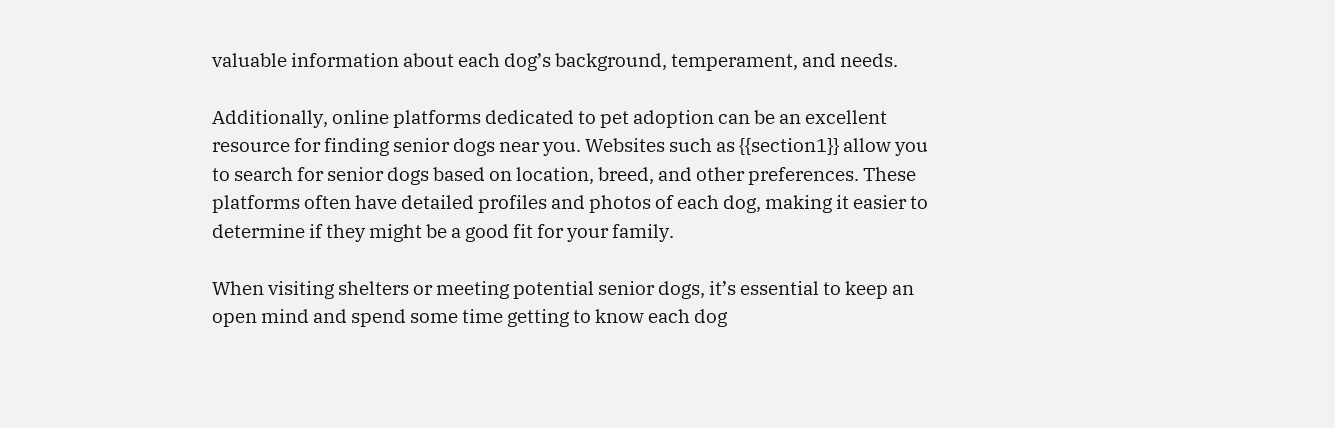valuable information about each dog’s background, temperament, and needs.

Additionally, online platforms dedicated to pet adoption can be an excellent resource for finding senior dogs near you. Websites such as {{section1}} allow you to search for senior dogs based on location, breed, and other preferences. These platforms often have detailed profiles and photos of each dog, making it easier to determine if they might be a good fit for your family.

When visiting shelters or meeting potential senior dogs, it’s essential to keep an open mind and spend some time getting to know each dog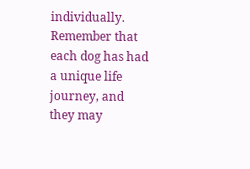individually. Remember that each dog has had a unique life journey, and they may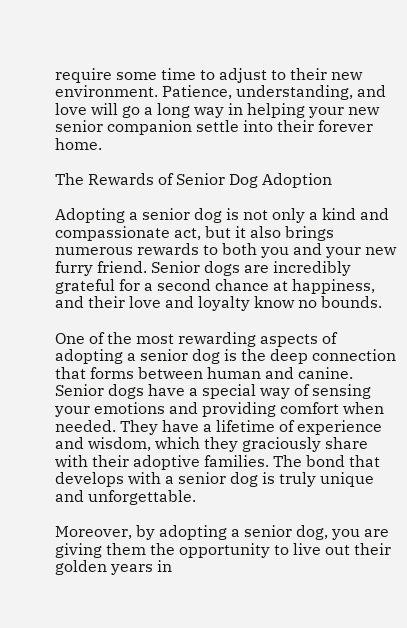require some time to adjust to their new environment. Patience, understanding, and love will go a long way in helping your new senior companion settle into their forever home.

The Rewards of Senior Dog Adoption

Adopting a senior dog is not only a kind and compassionate act, but it also brings numerous rewards to both you and your new furry friend. Senior dogs are incredibly grateful for a second chance at happiness, and their love and loyalty know no bounds.

One of the most rewarding aspects of adopting a senior dog is the deep connection that forms between human and canine. Senior dogs have a special way of sensing your emotions and providing comfort when needed. They have a lifetime of experience and wisdom, which they graciously share with their adoptive families. The bond that develops with a senior dog is truly unique and unforgettable.

Moreover, by adopting a senior dog, you are giving them the opportunity to live out their golden years in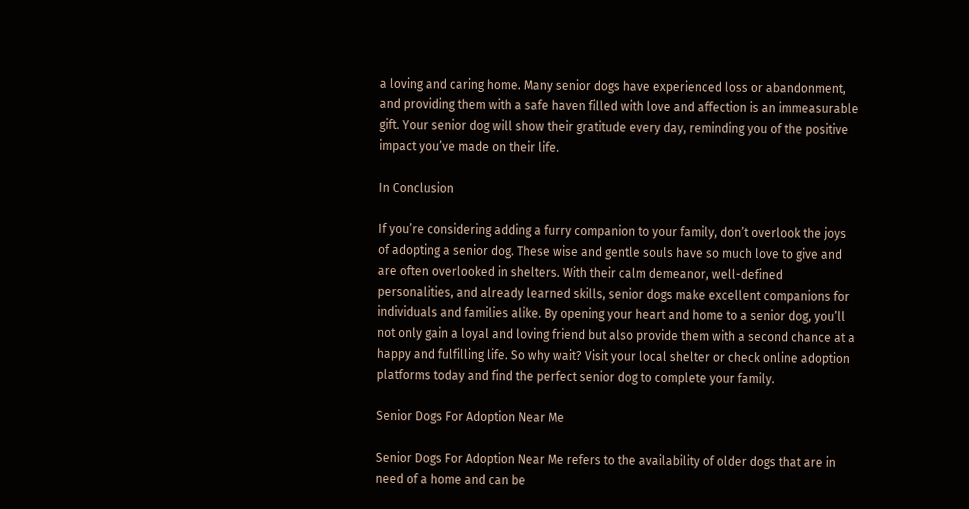a loving and caring home. Many senior dogs have experienced loss or abandonment, and providing them with a safe haven filled with love and affection is an immeasurable gift. Your senior dog will show their gratitude every day, reminding you of the positive impact you’ve made on their life.

In Conclusion

If you’re considering adding a furry companion to your family, don’t overlook the joys of adopting a senior dog. These wise and gentle souls have so much love to give and are often overlooked in shelters. With their calm demeanor, well-defined personalities, and already learned skills, senior dogs make excellent companions for individuals and families alike. By opening your heart and home to a senior dog, you’ll not only gain a loyal and loving friend but also provide them with a second chance at a happy and fulfilling life. So why wait? Visit your local shelter or check online adoption platforms today and find the perfect senior dog to complete your family.

Senior Dogs For Adoption Near Me

Senior Dogs For Adoption Near Me refers to the availability of older dogs that are in need of a home and can be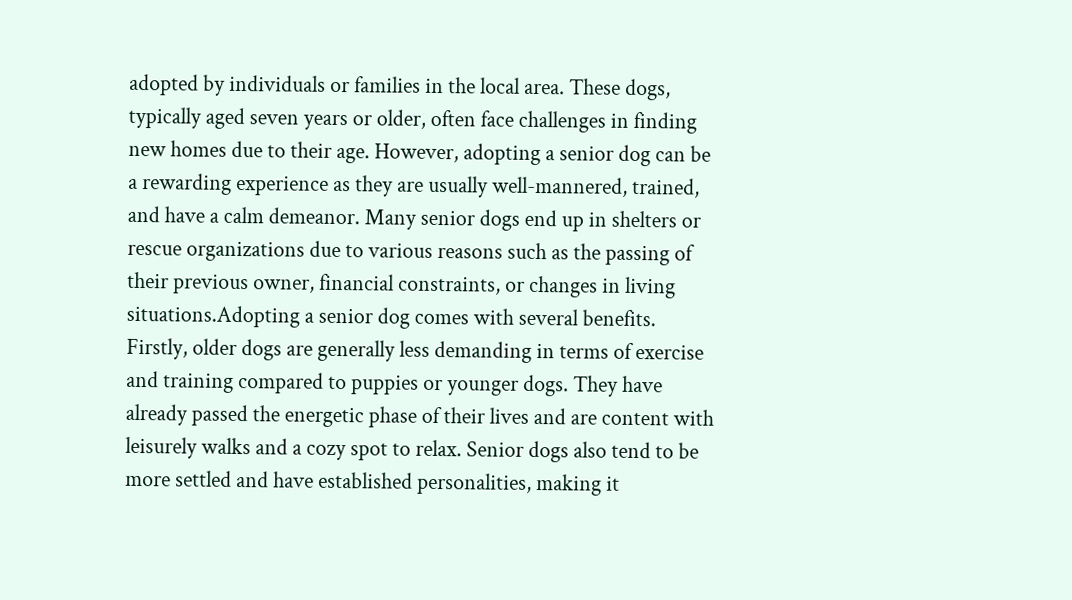adopted by individuals or families in the local area. These dogs, typically aged seven years or older, often face challenges in finding new homes due to their age. However, adopting a senior dog can be a rewarding experience as they are usually well-mannered, trained, and have a calm demeanor. Many senior dogs end up in shelters or rescue organizations due to various reasons such as the passing of their previous owner, financial constraints, or changes in living situations.Adopting a senior dog comes with several benefits. Firstly, older dogs are generally less demanding in terms of exercise and training compared to puppies or younger dogs. They have already passed the energetic phase of their lives and are content with leisurely walks and a cozy spot to relax. Senior dogs also tend to be more settled and have established personalities, making it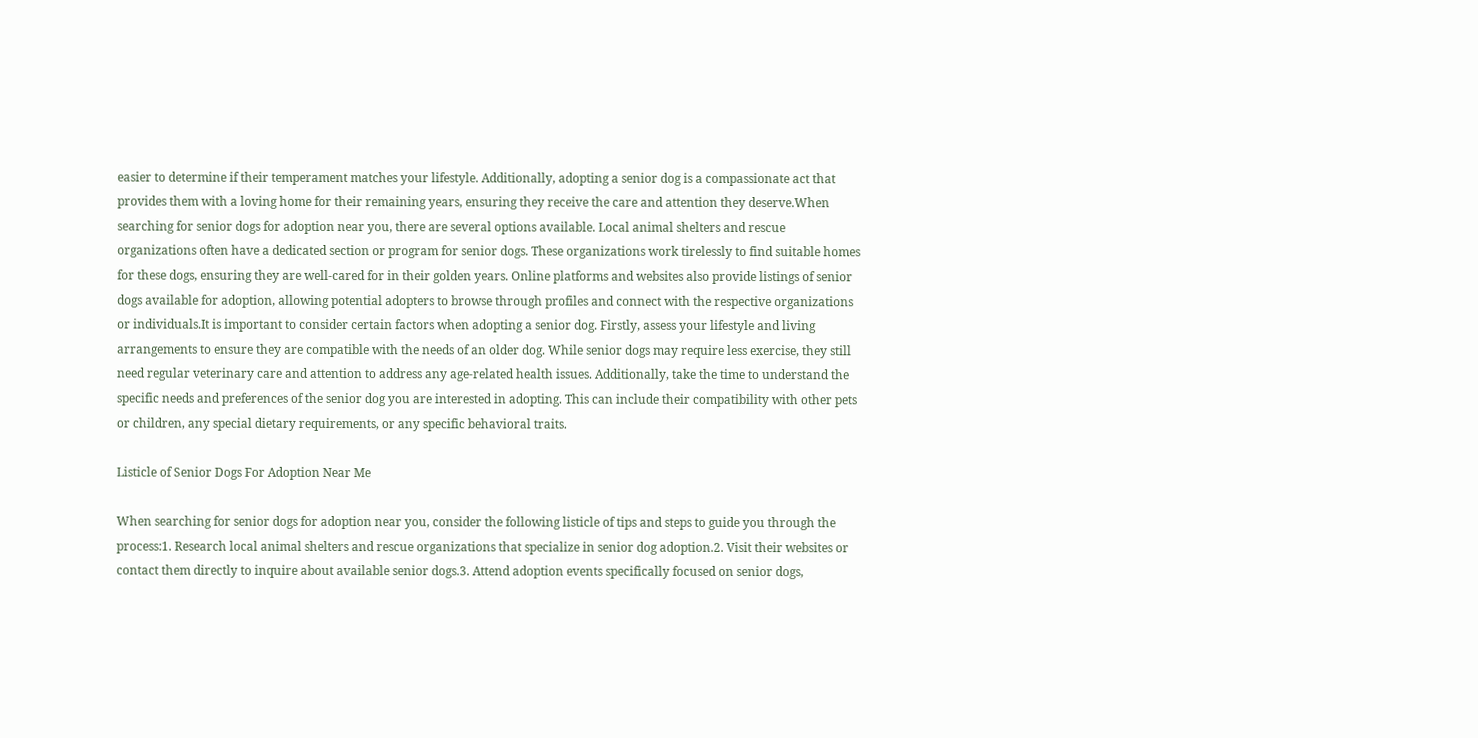easier to determine if their temperament matches your lifestyle. Additionally, adopting a senior dog is a compassionate act that provides them with a loving home for their remaining years, ensuring they receive the care and attention they deserve.When searching for senior dogs for adoption near you, there are several options available. Local animal shelters and rescue organizations often have a dedicated section or program for senior dogs. These organizations work tirelessly to find suitable homes for these dogs, ensuring they are well-cared for in their golden years. Online platforms and websites also provide listings of senior dogs available for adoption, allowing potential adopters to browse through profiles and connect with the respective organizations or individuals.It is important to consider certain factors when adopting a senior dog. Firstly, assess your lifestyle and living arrangements to ensure they are compatible with the needs of an older dog. While senior dogs may require less exercise, they still need regular veterinary care and attention to address any age-related health issues. Additionally, take the time to understand the specific needs and preferences of the senior dog you are interested in adopting. This can include their compatibility with other pets or children, any special dietary requirements, or any specific behavioral traits.

Listicle of Senior Dogs For Adoption Near Me

When searching for senior dogs for adoption near you, consider the following listicle of tips and steps to guide you through the process:1. Research local animal shelters and rescue organizations that specialize in senior dog adoption.2. Visit their websites or contact them directly to inquire about available senior dogs.3. Attend adoption events specifically focused on senior dogs,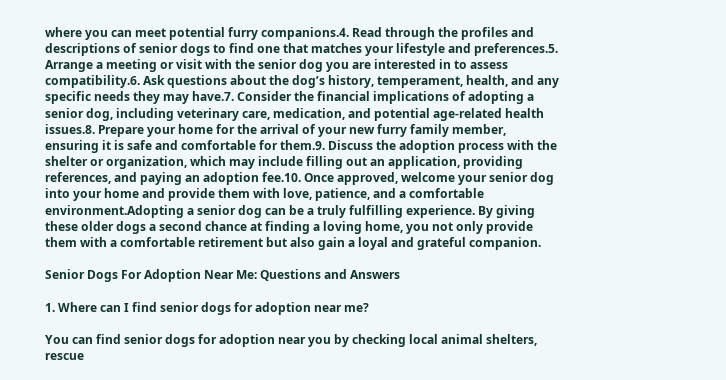where you can meet potential furry companions.4. Read through the profiles and descriptions of senior dogs to find one that matches your lifestyle and preferences.5. Arrange a meeting or visit with the senior dog you are interested in to assess compatibility.6. Ask questions about the dog’s history, temperament, health, and any specific needs they may have.7. Consider the financial implications of adopting a senior dog, including veterinary care, medication, and potential age-related health issues.8. Prepare your home for the arrival of your new furry family member, ensuring it is safe and comfortable for them.9. Discuss the adoption process with the shelter or organization, which may include filling out an application, providing references, and paying an adoption fee.10. Once approved, welcome your senior dog into your home and provide them with love, patience, and a comfortable environment.Adopting a senior dog can be a truly fulfilling experience. By giving these older dogs a second chance at finding a loving home, you not only provide them with a comfortable retirement but also gain a loyal and grateful companion.

Senior Dogs For Adoption Near Me: Questions and Answers

1. Where can I find senior dogs for adoption near me?

You can find senior dogs for adoption near you by checking local animal shelters, rescue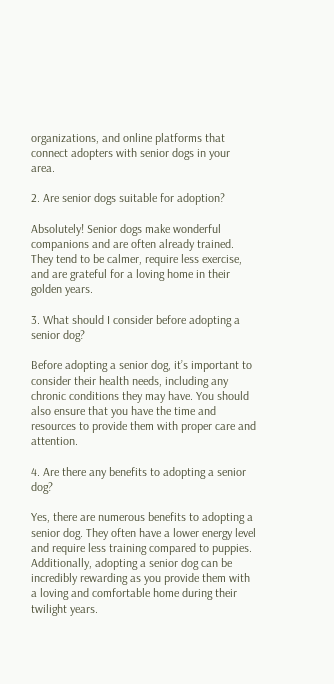organizations, and online platforms that connect adopters with senior dogs in your area.

2. Are senior dogs suitable for adoption?

Absolutely! Senior dogs make wonderful companions and are often already trained. They tend to be calmer, require less exercise, and are grateful for a loving home in their golden years.

3. What should I consider before adopting a senior dog?

Before adopting a senior dog, it’s important to consider their health needs, including any chronic conditions they may have. You should also ensure that you have the time and resources to provide them with proper care and attention.

4. Are there any benefits to adopting a senior dog?

Yes, there are numerous benefits to adopting a senior dog. They often have a lower energy level and require less training compared to puppies. Additionally, adopting a senior dog can be incredibly rewarding as you provide them with a loving and comfortable home during their twilight years.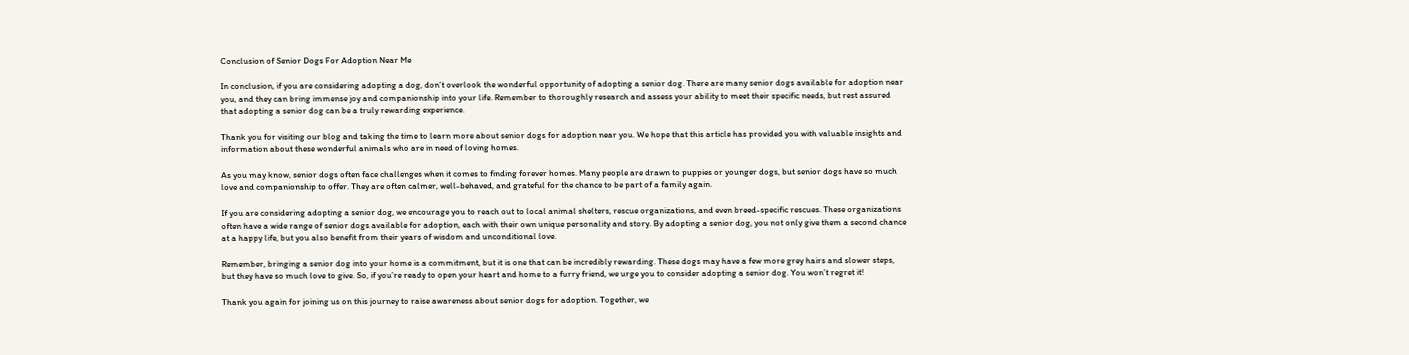Conclusion of Senior Dogs For Adoption Near Me

In conclusion, if you are considering adopting a dog, don’t overlook the wonderful opportunity of adopting a senior dog. There are many senior dogs available for adoption near you, and they can bring immense joy and companionship into your life. Remember to thoroughly research and assess your ability to meet their specific needs, but rest assured that adopting a senior dog can be a truly rewarding experience.

Thank you for visiting our blog and taking the time to learn more about senior dogs for adoption near you. We hope that this article has provided you with valuable insights and information about these wonderful animals who are in need of loving homes.

As you may know, senior dogs often face challenges when it comes to finding forever homes. Many people are drawn to puppies or younger dogs, but senior dogs have so much love and companionship to offer. They are often calmer, well-behaved, and grateful for the chance to be part of a family again.

If you are considering adopting a senior dog, we encourage you to reach out to local animal shelters, rescue organizations, and even breed-specific rescues. These organizations often have a wide range of senior dogs available for adoption, each with their own unique personality and story. By adopting a senior dog, you not only give them a second chance at a happy life, but you also benefit from their years of wisdom and unconditional love.

Remember, bringing a senior dog into your home is a commitment, but it is one that can be incredibly rewarding. These dogs may have a few more grey hairs and slower steps, but they have so much love to give. So, if you’re ready to open your heart and home to a furry friend, we urge you to consider adopting a senior dog. You won’t regret it!

Thank you again for joining us on this journey to raise awareness about senior dogs for adoption. Together, we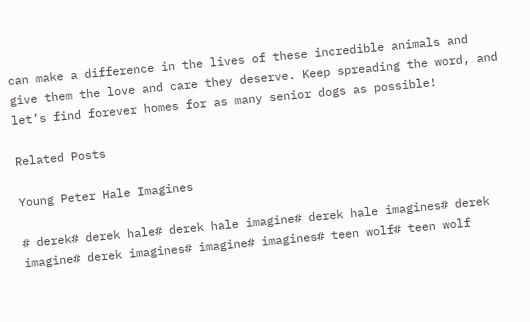can make a difference in the lives of these incredible animals and give them the love and care they deserve. Keep spreading the word, and let’s find forever homes for as many senior dogs as possible!

Related Posts

Young Peter Hale Imagines

# derek# derek hale# derek hale imagine# derek hale imagines# derek imagine# derek imagines# imagine# imagines# teen wolf# teen wolf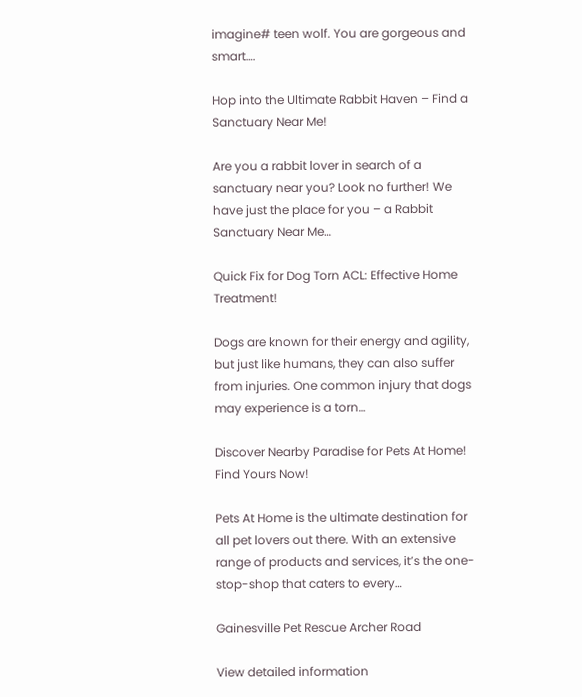imagine# teen wolf. You are gorgeous and smart….

Hop into the Ultimate Rabbit Haven – Find a Sanctuary Near Me!

Are you a rabbit lover in search of a sanctuary near you? Look no further! We have just the place for you – a Rabbit Sanctuary Near Me…

Quick Fix for Dog Torn ACL: Effective Home Treatment!

Dogs are known for their energy and agility, but just like humans, they can also suffer from injuries. One common injury that dogs may experience is a torn…

Discover Nearby Paradise for Pets At Home!  Find Yours Now!

Pets At Home is the ultimate destination for all pet lovers out there. With an extensive range of products and services, it’s the one-stop-shop that caters to every…

Gainesville Pet Rescue Archer Road

View detailed information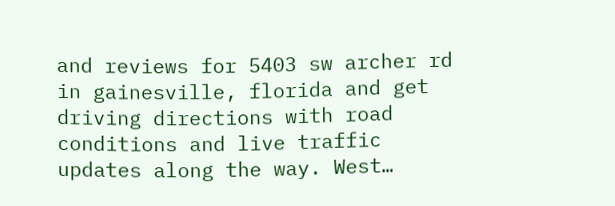and reviews for 5403 sw archer rd in gainesville, florida and get driving directions with road conditions and live traffic updates along the way. West…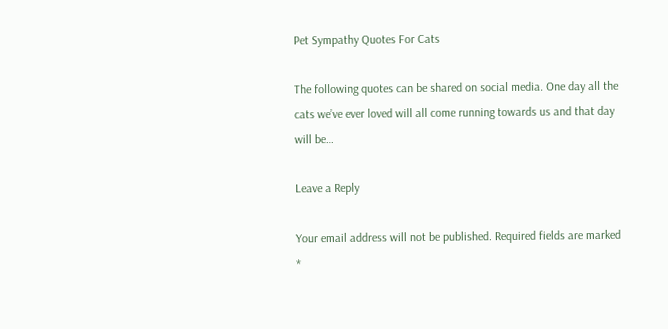Pet Sympathy Quotes For Cats

The following quotes can be shared on social media. One day all the cats we’ve ever loved will all come running towards us and that day will be…

Leave a Reply

Your email address will not be published. Required fields are marked *